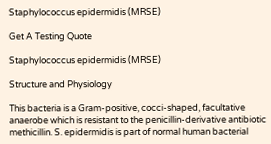Staphylococcus epidermidis (MRSE)

Get A Testing Quote

Staphylococcus epidermidis (MRSE)

Structure and Physiology

This bacteria is a Gram-positive, cocci-shaped, facultative anaerobe which is resistant to the penicillin-derivative antibiotic methicillin. S. epidermidis is part of normal human bacterial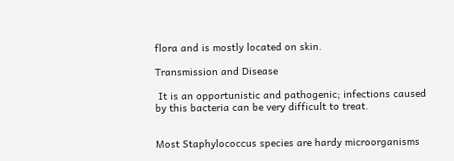flora and is mostly located on skin.

Transmission and Disease

 It is an opportunistic and pathogenic; infections caused by this bacteria can be very difficult to treat.


Most Staphylococcus species are hardy microorganisms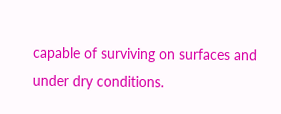capable of surviving on surfaces and under dry conditions.